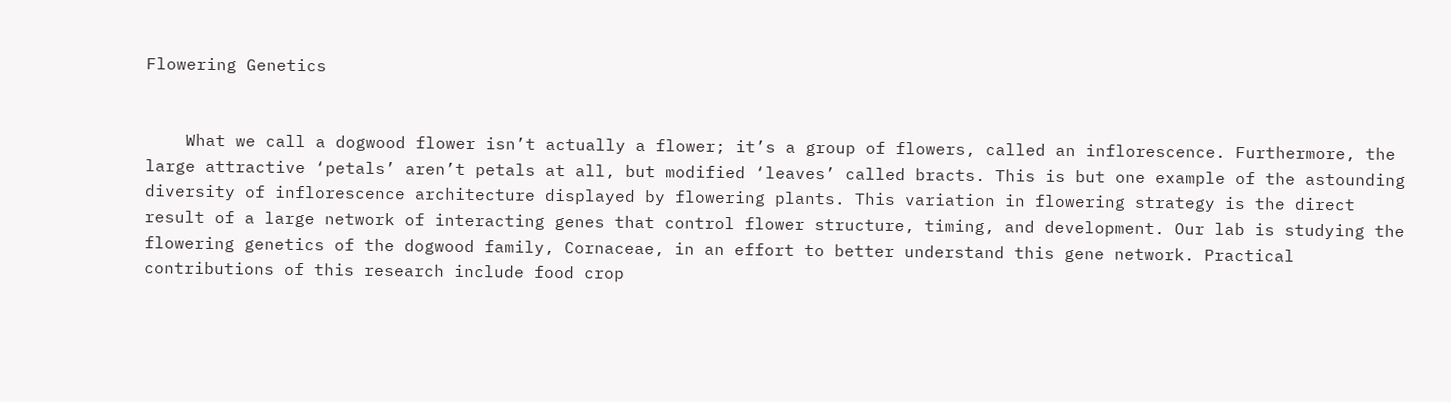Flowering Genetics


    What we call a dogwood flower isn’t actually a flower; it’s a group of flowers, called an inflorescence. Furthermore, the large attractive ‘petals’ aren’t petals at all, but modified ‘leaves’ called bracts. This is but one example of the astounding diversity of inflorescence architecture displayed by flowering plants. This variation in flowering strategy is the direct result of a large network of interacting genes that control flower structure, timing, and development. Our lab is studying the flowering genetics of the dogwood family, Cornaceae, in an effort to better understand this gene network. Practical contributions of this research include food crop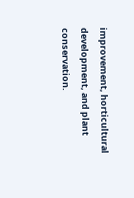improvement, horticultural development, and plant conservation.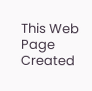This Web Page Created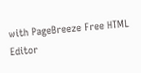with PageBreeze Free HTML Editor